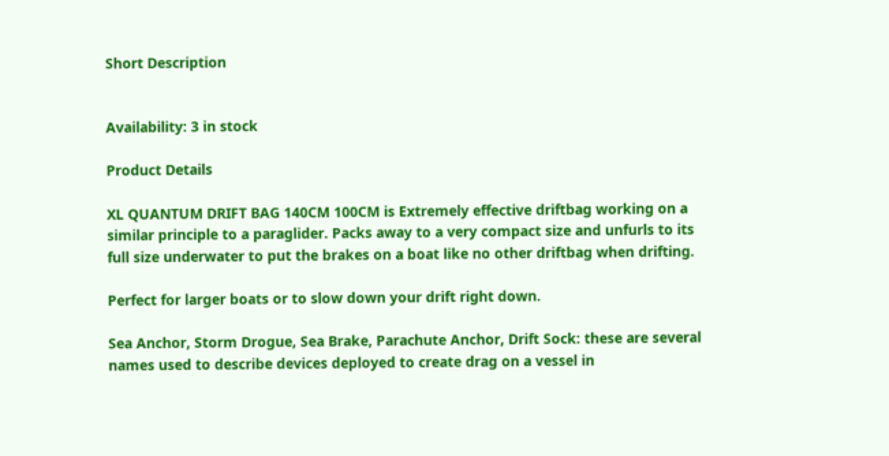Short Description


Availability: 3 in stock

Product Details

XL QUANTUM DRIFT BAG 140CM 100CM is Extremely effective driftbag working on a similar principle to a paraglider. Packs away to a very compact size and unfurls to its full size underwater to put the brakes on a boat like no other driftbag when drifting.

Perfect for larger boats or to slow down your drift right down.

Sea Anchor, Storm Drogue, Sea Brake, Parachute Anchor, Drift Sock: these are several names used to describe devices deployed to create drag on a vessel in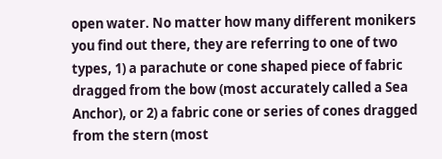open water. No matter how many different monikers you find out there, they are referring to one of two types, 1) a parachute or cone shaped piece of fabric dragged from the bow (most accurately called a Sea Anchor), or 2) a fabric cone or series of cones dragged from the stern (most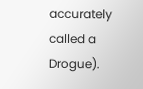accurately called a Drogue).